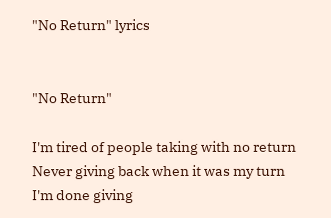"No Return" lyrics


"No Return"

I'm tired of people taking with no return
Never giving back when it was my turn
I'm done giving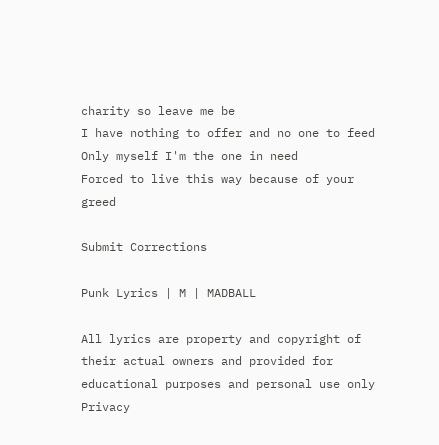charity so leave me be
I have nothing to offer and no one to feed
Only myself I'm the one in need
Forced to live this way because of your greed

Submit Corrections

Punk Lyrics | M | MADBALL

All lyrics are property and copyright of their actual owners and provided for educational purposes and personal use only
Privacy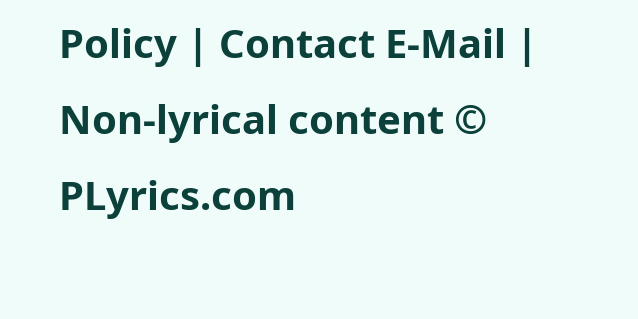Policy | Contact E-Mail | Non-lyrical content © PLyrics.com